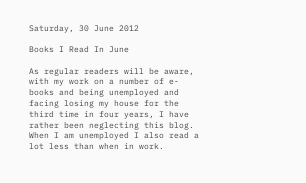Saturday, 30 June 2012

Books I Read In June

As regular readers will be aware, with my work on a number of e-books and being unemployed and facing losing my house for the third time in four years, I have rather been neglecting this blog.  When I am unemployed I also read a lot less than when in work.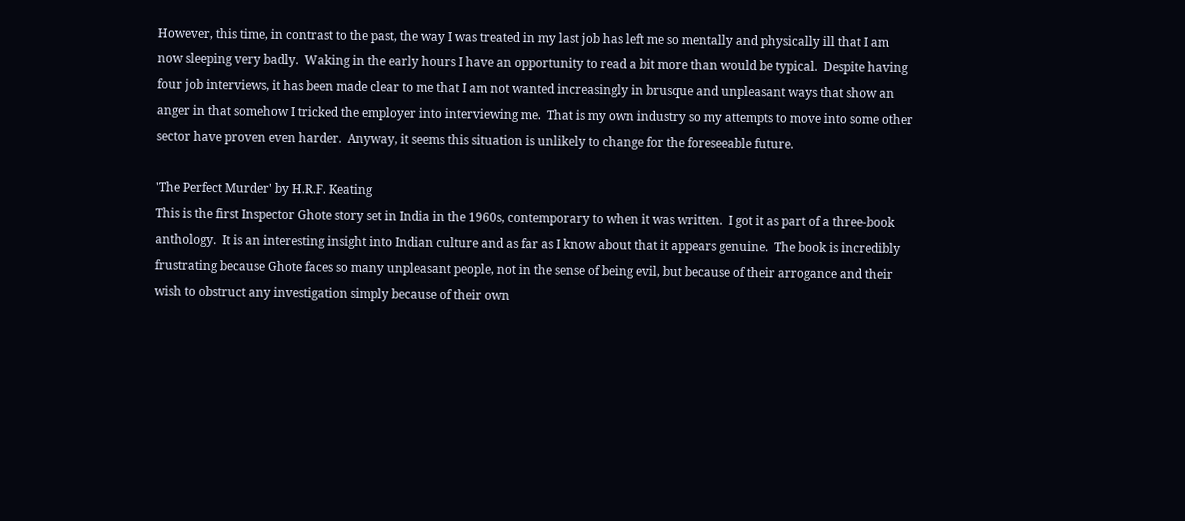However, this time, in contrast to the past, the way I was treated in my last job has left me so mentally and physically ill that I am now sleeping very badly.  Waking in the early hours I have an opportunity to read a bit more than would be typical.  Despite having four job interviews, it has been made clear to me that I am not wanted increasingly in brusque and unpleasant ways that show an anger in that somehow I tricked the employer into interviewing me.  That is my own industry so my attempts to move into some other sector have proven even harder.  Anyway, it seems this situation is unlikely to change for the foreseeable future.

'The Perfect Murder' by H.R.F. Keating
This is the first Inspector Ghote story set in India in the 1960s, contemporary to when it was written.  I got it as part of a three-book anthology.  It is an interesting insight into Indian culture and as far as I know about that it appears genuine.  The book is incredibly frustrating because Ghote faces so many unpleasant people, not in the sense of being evil, but because of their arrogance and their wish to obstruct any investigation simply because of their own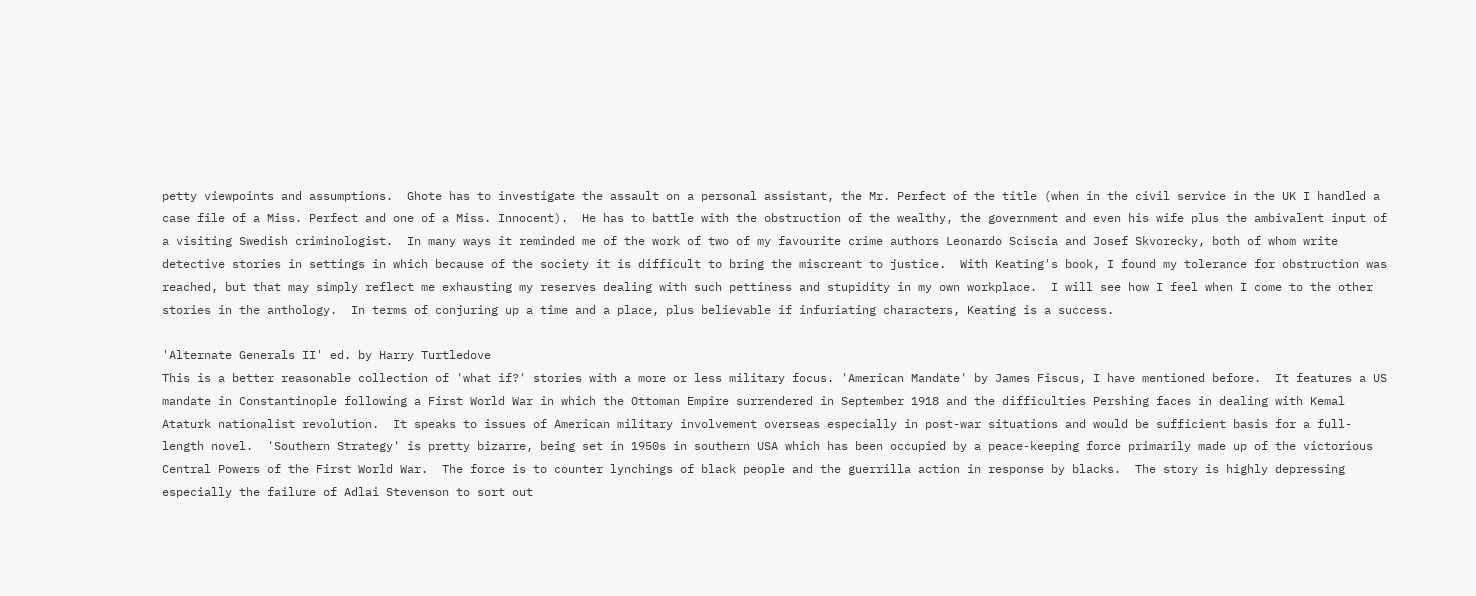petty viewpoints and assumptions.  Ghote has to investigate the assault on a personal assistant, the Mr. Perfect of the title (when in the civil service in the UK I handled a case file of a Miss. Perfect and one of a Miss. Innocent).  He has to battle with the obstruction of the wealthy, the government and even his wife plus the ambivalent input of a visiting Swedish criminologist.  In many ways it reminded me of the work of two of my favourite crime authors Leonardo Sciscia and Josef Skvorecky, both of whom write detective stories in settings in which because of the society it is difficult to bring the miscreant to justice.  With Keating's book, I found my tolerance for obstruction was reached, but that may simply reflect me exhausting my reserves dealing with such pettiness and stupidity in my own workplace.  I will see how I feel when I come to the other stories in the anthology.  In terms of conjuring up a time and a place, plus believable if infuriating characters, Keating is a success.

'Alternate Generals II' ed. by Harry Turtledove
This is a better reasonable collection of 'what if?' stories with a more or less military focus. 'American Mandate' by James Fiscus, I have mentioned before.  It features a US mandate in Constantinople following a First World War in which the Ottoman Empire surrendered in September 1918 and the difficulties Pershing faces in dealing with Kemal Ataturk nationalist revolution.  It speaks to issues of American military involvement overseas especially in post-war situations and would be sufficient basis for a full-length novel.  'Southern Strategy' is pretty bizarre, being set in 1950s in southern USA which has been occupied by a peace-keeping force primarily made up of the victorious Central Powers of the First World War.  The force is to counter lynchings of black people and the guerrilla action in response by blacks.  The story is highly depressing especially the failure of Adlai Stevenson to sort out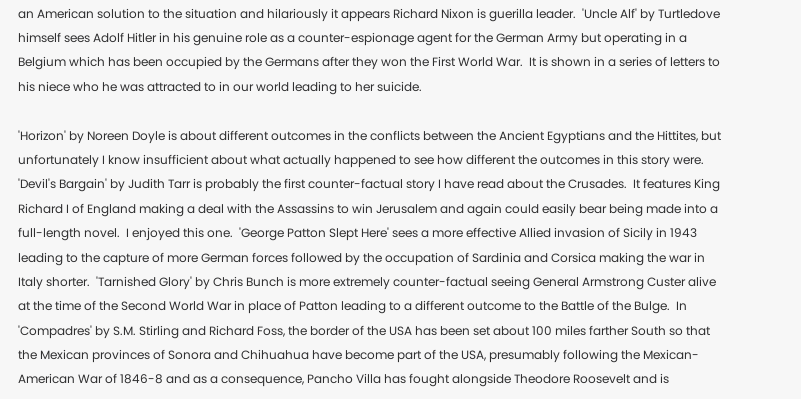an American solution to the situation and hilariously it appears Richard Nixon is guerilla leader.  'Uncle Alf' by Turtledove himself sees Adolf Hitler in his genuine role as a counter-espionage agent for the German Army but operating in a Belgium which has been occupied by the Germans after they won the First World War.  It is shown in a series of letters to his niece who he was attracted to in our world leading to her suicide.

'Horizon' by Noreen Doyle is about different outcomes in the conflicts between the Ancient Egyptians and the Hittites, but unfortunately I know insufficient about what actually happened to see how different the outcomes in this story were.  'Devil's Bargain' by Judith Tarr is probably the first counter-factual story I have read about the Crusades.  It features King Richard I of England making a deal with the Assassins to win Jerusalem and again could easily bear being made into a full-length novel.  I enjoyed this one.  'George Patton Slept Here' sees a more effective Allied invasion of Sicily in 1943 leading to the capture of more German forces followed by the occupation of Sardinia and Corsica making the war in Italy shorter.  'Tarnished Glory' by Chris Bunch is more extremely counter-factual seeing General Armstrong Custer alive at the time of the Second World War in place of Patton leading to a different outcome to the Battle of the Bulge.  In 'Compadres' by S.M. Stirling and Richard Foss, the border of the USA has been set about 100 miles farther South so that the Mexican provinces of Sonora and Chihuahua have become part of the USA, presumably following the Mexican-American War of 1846-8 and as a consequence, Pancho Villa has fought alongside Theodore Roosevelt and is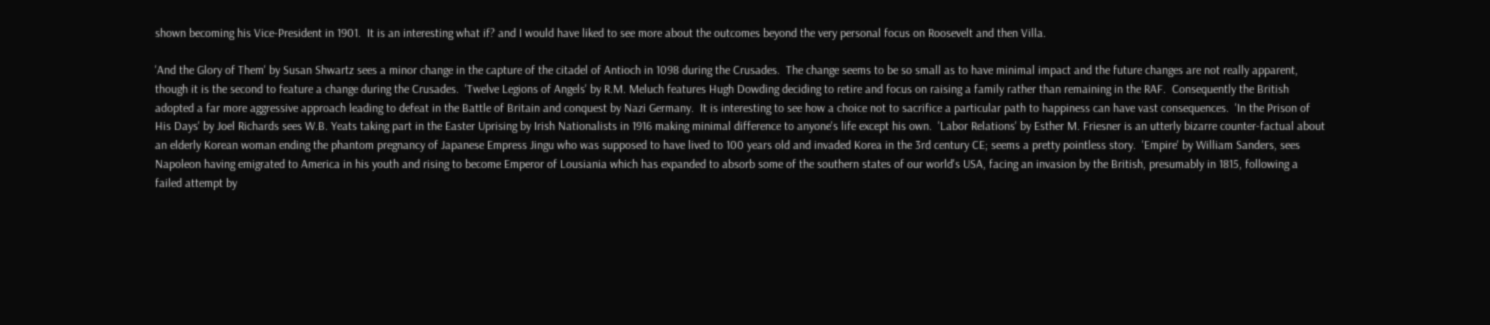shown becoming his Vice-President in 1901.  It is an interesting what if? and I would have liked to see more about the outcomes beyond the very personal focus on Roosevelt and then Villa.

'And the Glory of Them' by Susan Shwartz sees a minor change in the capture of the citadel of Antioch in 1098 during the Crusades.  The change seems to be so small as to have minimal impact and the future changes are not really apparent, though it is the second to feature a change during the Crusades.  'Twelve Legions of Angels' by R.M. Meluch features Hugh Dowding deciding to retire and focus on raising a family rather than remaining in the RAF.  Consequently the British adopted a far more aggressive approach leading to defeat in the Battle of Britain and conquest by Nazi Germany.  It is interesting to see how a choice not to sacrifice a particular path to happiness can have vast consequences.  'In the Prison of His Days' by Joel Richards sees W.B. Yeats taking part in the Easter Uprising by Irish Nationalists in 1916 making minimal difference to anyone's life except his own.  'Labor Relations' by Esther M. Friesner is an utterly bizarre counter-factual about an elderly Korean woman ending the phantom pregnancy of Japanese Empress Jingu who was supposed to have lived to 100 years old and invaded Korea in the 3rd century CE; seems a pretty pointless story.  'Empire' by William Sanders, sees Napoleon having emigrated to America in his youth and rising to become Emperor of Lousiania which has expanded to absorb some of the southern states of our world's USA, facing an invasion by the British, presumably in 1815, following a failed attempt by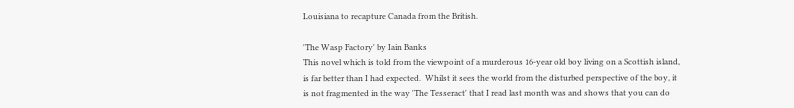Louisiana to recapture Canada from the British.

'The Wasp Factory' by Iain Banks
This novel which is told from the viewpoint of a murderous 16-year old boy living on a Scottish island, is far better than I had expected.  Whilst it sees the world from the disturbed perspective of the boy, it is not fragmented in the way 'The Tesseract' that I read last month was and shows that you can do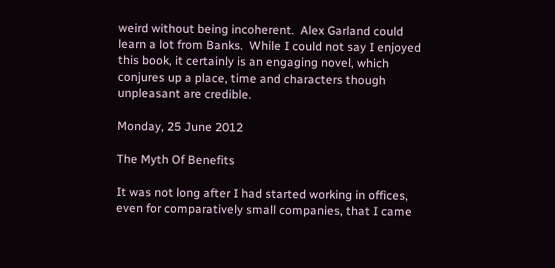weird without being incoherent.  Alex Garland could learn a lot from Banks.  While I could not say I enjoyed this book, it certainly is an engaging novel, which conjures up a place, time and characters though unpleasant are credible.

Monday, 25 June 2012

The Myth Of Benefits

It was not long after I had started working in offices, even for comparatively small companies, that I came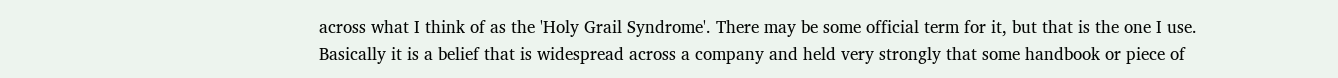across what I think of as the 'Holy Grail Syndrome'. There may be some official term for it, but that is the one I use. Basically it is a belief that is widespread across a company and held very strongly that some handbook or piece of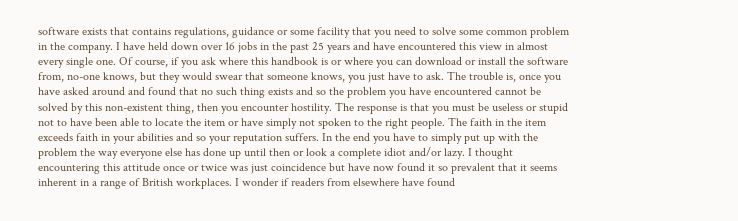software exists that contains regulations, guidance or some facility that you need to solve some common problem in the company. I have held down over 16 jobs in the past 25 years and have encountered this view in almost every single one. Of course, if you ask where this handbook is or where you can download or install the software from, no-one knows, but they would swear that someone knows, you just have to ask. The trouble is, once you have asked around and found that no such thing exists and so the problem you have encountered cannot be solved by this non-existent thing, then you encounter hostility. The response is that you must be useless or stupid not to have been able to locate the item or have simply not spoken to the right people. The faith in the item exceeds faith in your abilities and so your reputation suffers. In the end you have to simply put up with the problem the way everyone else has done up until then or look a complete idiot and/or lazy. I thought encountering this attitude once or twice was just coincidence but have now found it so prevalent that it seems inherent in a range of British workplaces. I wonder if readers from elsewhere have found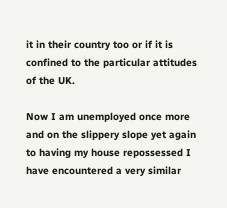it in their country too or if it is confined to the particular attitudes of the UK.

Now I am unemployed once more and on the slippery slope yet again to having my house repossessed I have encountered a very similar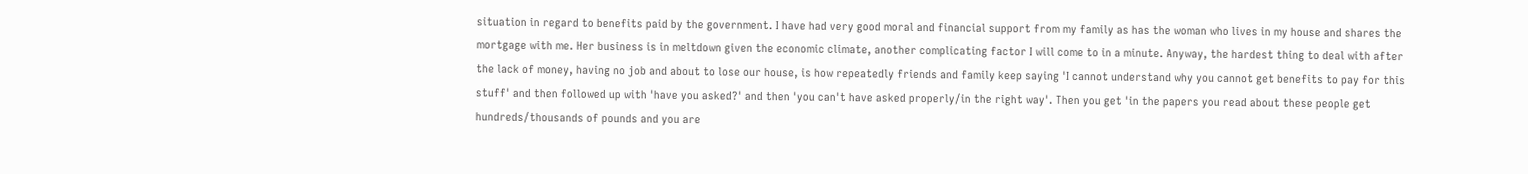situation in regard to benefits paid by the government. I have had very good moral and financial support from my family as has the woman who lives in my house and shares the mortgage with me. Her business is in meltdown given the economic climate, another complicating factor I will come to in a minute. Anyway, the hardest thing to deal with after the lack of money, having no job and about to lose our house, is how repeatedly friends and family keep saying 'I cannot understand why you cannot get benefits to pay for this stuff' and then followed up with 'have you asked?' and then 'you can't have asked properly/in the right way'. Then you get 'in the papers you read about these people get hundreds/thousands of pounds and you are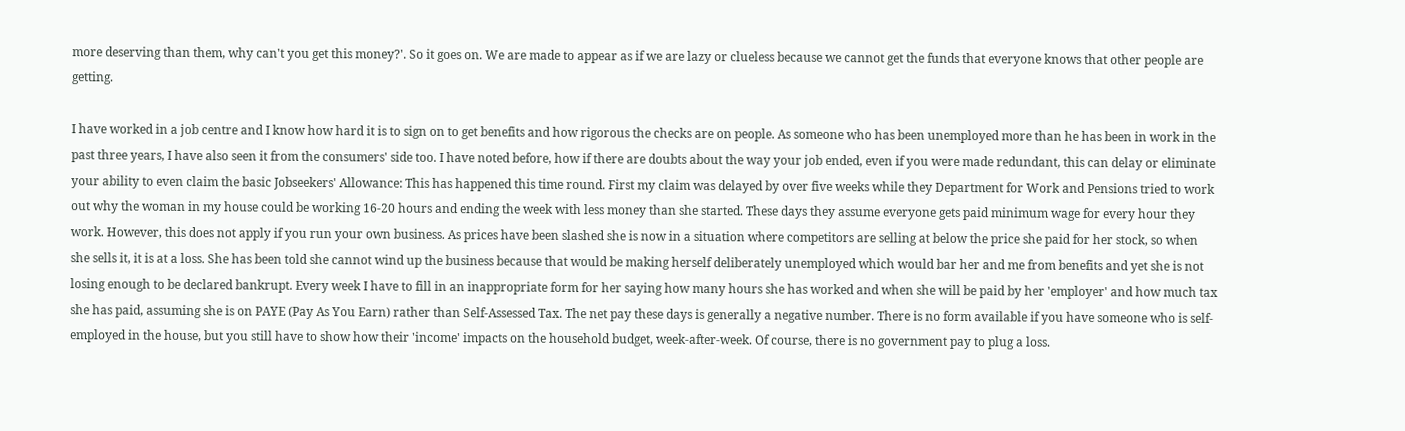more deserving than them, why can't you get this money?'. So it goes on. We are made to appear as if we are lazy or clueless because we cannot get the funds that everyone knows that other people are getting.

I have worked in a job centre and I know how hard it is to sign on to get benefits and how rigorous the checks are on people. As someone who has been unemployed more than he has been in work in the past three years, I have also seen it from the consumers' side too. I have noted before, how if there are doubts about the way your job ended, even if you were made redundant, this can delay or eliminate your ability to even claim the basic Jobseekers' Allowance: This has happened this time round. First my claim was delayed by over five weeks while they Department for Work and Pensions tried to work out why the woman in my house could be working 16-20 hours and ending the week with less money than she started. These days they assume everyone gets paid minimum wage for every hour they work. However, this does not apply if you run your own business. As prices have been slashed she is now in a situation where competitors are selling at below the price she paid for her stock, so when she sells it, it is at a loss. She has been told she cannot wind up the business because that would be making herself deliberately unemployed which would bar her and me from benefits and yet she is not losing enough to be declared bankrupt. Every week I have to fill in an inappropriate form for her saying how many hours she has worked and when she will be paid by her 'employer' and how much tax she has paid, assuming she is on PAYE (Pay As You Earn) rather than Self-Assessed Tax. The net pay these days is generally a negative number. There is no form available if you have someone who is self-employed in the house, but you still have to show how their 'income' impacts on the household budget, week-after-week. Of course, there is no government pay to plug a loss.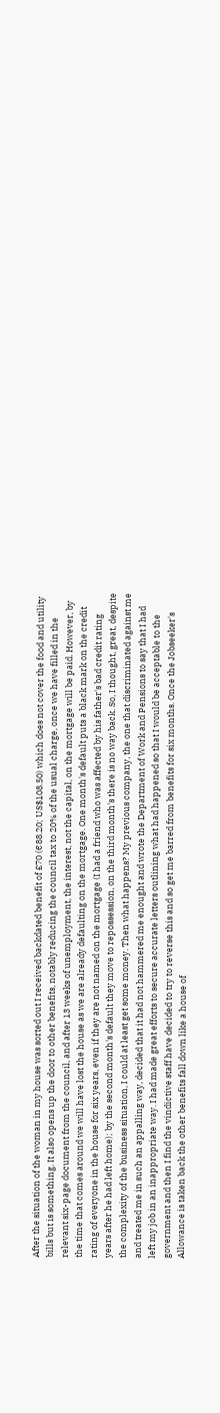After the situation of the woman in my house was sorted out I received backdated benefit of £70 (€88.20; US$108.50) which does not cover the food and utility bills but is something. It also opens up the door to other benefits, notably reducing the council tax to 20% of the usual charge, once we have filled in the relevant six-page document from the council, and after 13 weeks of unemployment, the interest, not the capital, on the mortgage will be paid. However, by the time that comes around we will have lost the house as we are already defaulting on the mortgage. One month's default puts a black mark on the credit rating of everyone in the house for six years, even if they are not named on the mortgage (I had a friend who was affected by his father's bad credit rating years after he had left home); by the second month's default they move to repossession, on the third month's there is no way back. So, I thought, great, despite the complexity of the business situation, I could at least get some money. Then what happens? My previous company, the one that discriminated against me and treated me in such an appalling way, decided that it had not hammered me enought and wrote the Department of Work and Pensions to say that I had left my job in an inappropriate way. I had made great efforts to secure accurate letters outlining what had happened so that I would be acceptable to the government and then I find the vindictive staff have decided to try to reverse this and so get me barred from benefits for six months. Once the Jobseeker's Allowance is taken back the other benefits fall down like a house of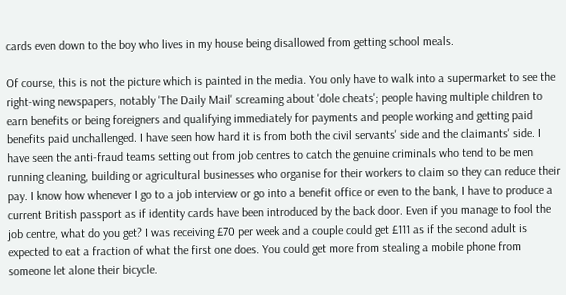cards even down to the boy who lives in my house being disallowed from getting school meals.

Of course, this is not the picture which is painted in the media. You only have to walk into a supermarket to see the right-wing newspapers, notably 'The Daily Mail' screaming about 'dole cheats'; people having multiple children to earn benefits or being foreigners and qualifying immediately for payments and people working and getting paid benefits paid unchallenged. I have seen how hard it is from both the civil servants' side and the claimants' side. I have seen the anti-fraud teams setting out from job centres to catch the genuine criminals who tend to be men running cleaning, building or agricultural businesses who organise for their workers to claim so they can reduce their pay. I know how whenever I go to a job interview or go into a benefit office or even to the bank, I have to produce a current British passport as if identity cards have been introduced by the back door. Even if you manage to fool the job centre, what do you get? I was receiving £70 per week and a couple could get £111 as if the second adult is expected to eat a fraction of what the first one does. You could get more from stealing a mobile phone from someone let alone their bicycle.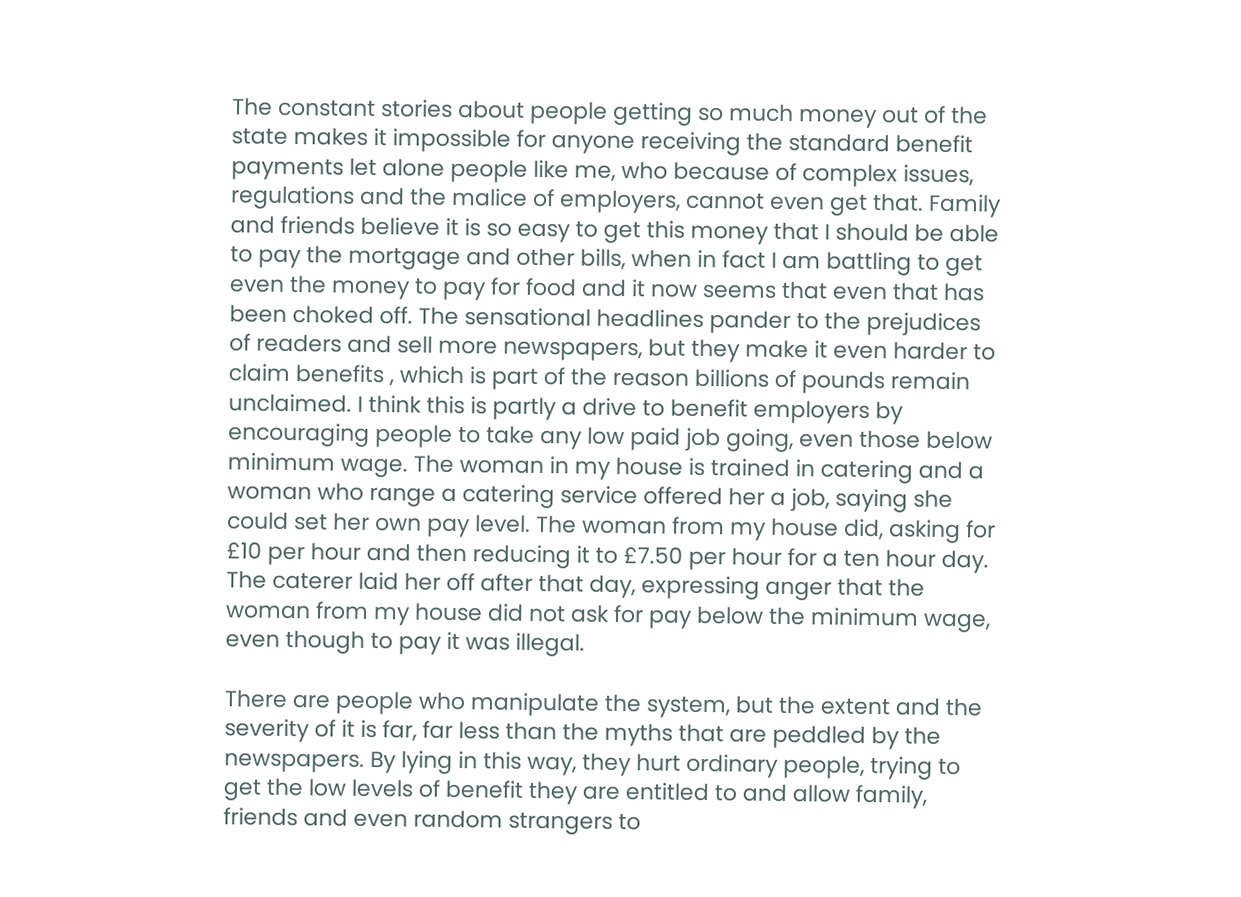The constant stories about people getting so much money out of the state makes it impossible for anyone receiving the standard benefit payments let alone people like me, who because of complex issues, regulations and the malice of employers, cannot even get that. Family and friends believe it is so easy to get this money that I should be able to pay the mortgage and other bills, when in fact I am battling to get even the money to pay for food and it now seems that even that has been choked off. The sensational headlines pander to the prejudices of readers and sell more newspapers, but they make it even harder to claim benefits , which is part of the reason billions of pounds remain unclaimed. I think this is partly a drive to benefit employers by encouraging people to take any low paid job going, even those below minimum wage. The woman in my house is trained in catering and a woman who range a catering service offered her a job, saying she could set her own pay level. The woman from my house did, asking for £10 per hour and then reducing it to £7.50 per hour for a ten hour day. The caterer laid her off after that day, expressing anger that the woman from my house did not ask for pay below the minimum wage, even though to pay it was illegal.

There are people who manipulate the system, but the extent and the severity of it is far, far less than the myths that are peddled by the newspapers. By lying in this way, they hurt ordinary people, trying to get the low levels of benefit they are entitled to and allow family, friends and even random strangers to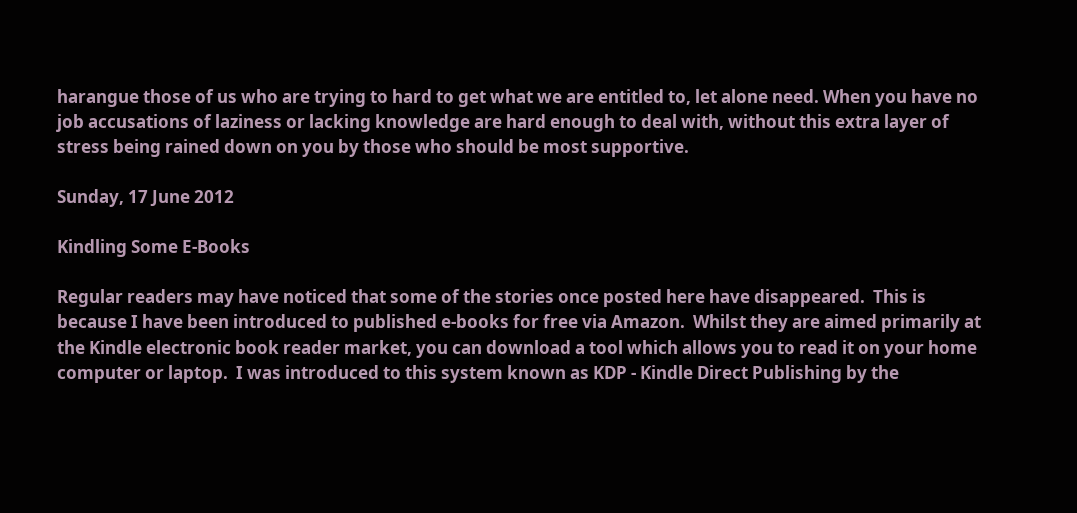harangue those of us who are trying to hard to get what we are entitled to, let alone need. When you have no job accusations of laziness or lacking knowledge are hard enough to deal with, without this extra layer of stress being rained down on you by those who should be most supportive.

Sunday, 17 June 2012

Kindling Some E-Books

Regular readers may have noticed that some of the stories once posted here have disappeared.  This is because I have been introduced to published e-books for free via Amazon.  Whilst they are aimed primarily at the Kindle electronic book reader market, you can download a tool which allows you to read it on your home computer or laptop.  I was introduced to this system known as KDP - Kindle Direct Publishing by the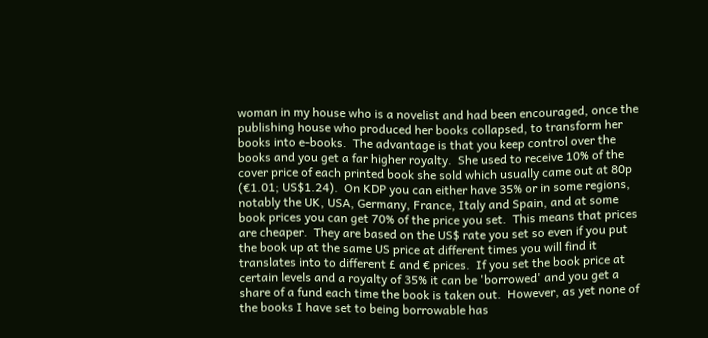woman in my house who is a novelist and had been encouraged, once the publishing house who produced her books collapsed, to transform her books into e-books.  The advantage is that you keep control over the books and you get a far higher royalty.  She used to receive 10% of the cover price of each printed book she sold which usually came out at 80p (€1.01; US$1.24).  On KDP you can either have 35% or in some regions, notably the UK, USA, Germany, France, Italy and Spain, and at some book prices you can get 70% of the price you set.  This means that prices are cheaper.  They are based on the US$ rate you set so even if you put the book up at the same US price at different times you will find it translates into to different £ and € prices.  If you set the book price at certain levels and a royalty of 35% it can be 'borrowed' and you get a share of a fund each time the book is taken out.  However, as yet none of the books I have set to being borrowable has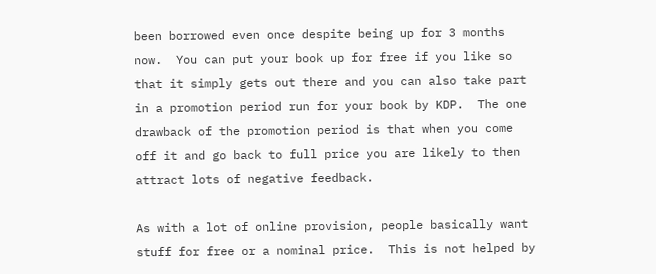been borrowed even once despite being up for 3 months now.  You can put your book up for free if you like so that it simply gets out there and you can also take part in a promotion period run for your book by KDP.  The one drawback of the promotion period is that when you come off it and go back to full price you are likely to then attract lots of negative feedback.

As with a lot of online provision, people basically want stuff for free or a nominal price.  This is not helped by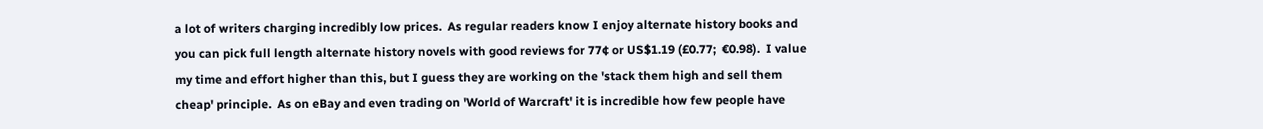a lot of writers charging incredibly low prices.  As regular readers know I enjoy alternate history books and you can pick full length alternate history novels with good reviews for 77¢ or US$1.19 (£0.77;  €0.98).  I value my time and effort higher than this, but I guess they are working on the 'stack them high and sell them cheap' principle.  As on eBay and even trading on 'World of Warcraft' it is incredible how few people have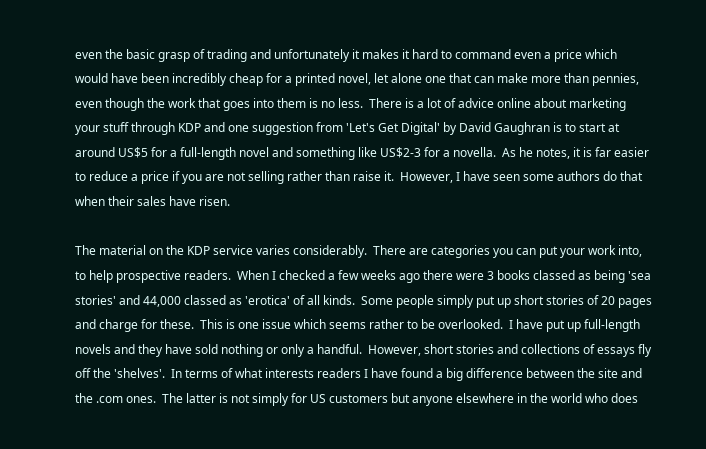even the basic grasp of trading and unfortunately it makes it hard to command even a price which would have been incredibly cheap for a printed novel, let alone one that can make more than pennies, even though the work that goes into them is no less.  There is a lot of advice online about marketing your stuff through KDP and one suggestion from 'Let's Get Digital' by David Gaughran is to start at around US$5 for a full-length novel and something like US$2-3 for a novella.  As he notes, it is far easier to reduce a price if you are not selling rather than raise it.  However, I have seen some authors do that when their sales have risen.

The material on the KDP service varies considerably.  There are categories you can put your work into, to help prospective readers.  When I checked a few weeks ago there were 3 books classed as being 'sea stories' and 44,000 classed as 'erotica' of all kinds.  Some people simply put up short stories of 20 pages and charge for these.  This is one issue which seems rather to be overlooked.  I have put up full-length novels and they have sold nothing or only a handful.  However, short stories and collections of essays fly off the 'shelves'.  In terms of what interests readers I have found a big difference between the site and the .com ones.  The latter is not simply for US customers but anyone elsewhere in the world who does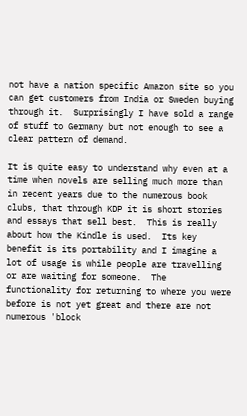not have a nation specific Amazon site so you can get customers from India or Sweden buying through it.  Surprisingly I have sold a range of stuff to Germany but not enough to see a clear pattern of demand.

It is quite easy to understand why even at a time when novels are selling much more than in recent years due to the numerous book clubs, that through KDP it is short stories and essays that sell best.  This is really about how the Kindle is used.  Its key benefit is its portability and I imagine a lot of usage is while people are travelling or are waiting for someone.  The functionality for returning to where you were before is not yet great and there are not numerous 'block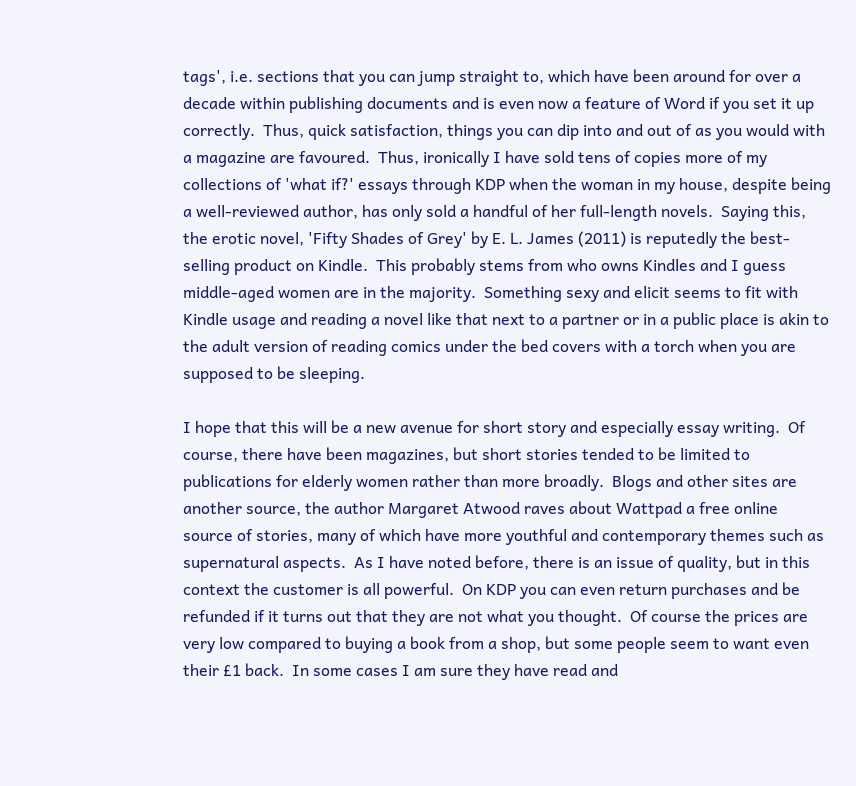tags', i.e. sections that you can jump straight to, which have been around for over a decade within publishing documents and is even now a feature of Word if you set it up correctly.  Thus, quick satisfaction, things you can dip into and out of as you would with a magazine are favoured.  Thus, ironically I have sold tens of copies more of my collections of 'what if?' essays through KDP when the woman in my house, despite being a well-reviewed author, has only sold a handful of her full-length novels.  Saying this, the erotic novel, 'Fifty Shades of Grey' by E. L. James (2011) is reputedly the best-selling product on Kindle.  This probably stems from who owns Kindles and I guess middle-aged women are in the majority.  Something sexy and elicit seems to fit with Kindle usage and reading a novel like that next to a partner or in a public place is akin to the adult version of reading comics under the bed covers with a torch when you are supposed to be sleeping.

I hope that this will be a new avenue for short story and especially essay writing.  Of course, there have been magazines, but short stories tended to be limited to publications for elderly women rather than more broadly.  Blogs and other sites are another source, the author Margaret Atwood raves about Wattpad a free online source of stories, many of which have more youthful and contemporary themes such as supernatural aspects.  As I have noted before, there is an issue of quality, but in this context the customer is all powerful.  On KDP you can even return purchases and be refunded if it turns out that they are not what you thought.  Of course the prices are very low compared to buying a book from a shop, but some people seem to want even their £1 back.  In some cases I am sure they have read and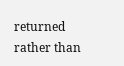returned rather than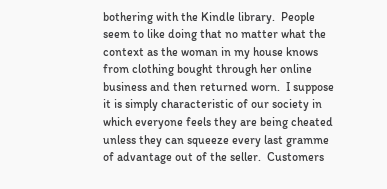bothering with the Kindle library.  People seem to like doing that no matter what the context as the woman in my house knows from clothing bought through her online business and then returned worn.  I suppose it is simply characteristic of our society in which everyone feels they are being cheated unless they can squeeze every last gramme of advantage out of the seller.  Customers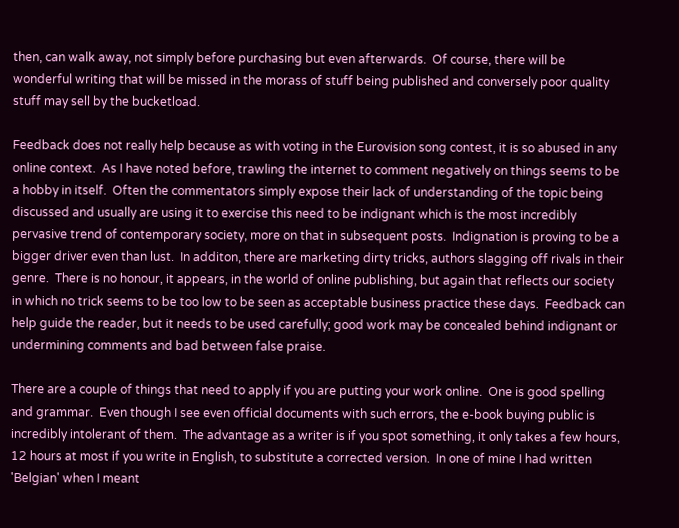then, can walk away, not simply before purchasing but even afterwards.  Of course, there will be wonderful writing that will be missed in the morass of stuff being published and conversely poor quality stuff may sell by the bucketload.

Feedback does not really help because as with voting in the Eurovision song contest, it is so abused in any online context.  As I have noted before, trawling the internet to comment negatively on things seems to be a hobby in itself.  Often the commentators simply expose their lack of understanding of the topic being discussed and usually are using it to exercise this need to be indignant which is the most incredibly pervasive trend of contemporary society, more on that in subsequent posts.  Indignation is proving to be a bigger driver even than lust.  In additon, there are marketing dirty tricks, authors slagging off rivals in their genre.  There is no honour, it appears, in the world of online publishing, but again that reflects our society in which no trick seems to be too low to be seen as acceptable business practice these days.  Feedback can help guide the reader, but it needs to be used carefully; good work may be concealed behind indignant or undermining comments and bad between false praise.

There are a couple of things that need to apply if you are putting your work online.  One is good spelling and grammar.  Even though I see even official documents with such errors, the e-book buying public is incredibly intolerant of them.  The advantage as a writer is if you spot something, it only takes a few hours, 12 hours at most if you write in English, to substitute a corrected version.  In one of mine I had written 'Belgian' when I meant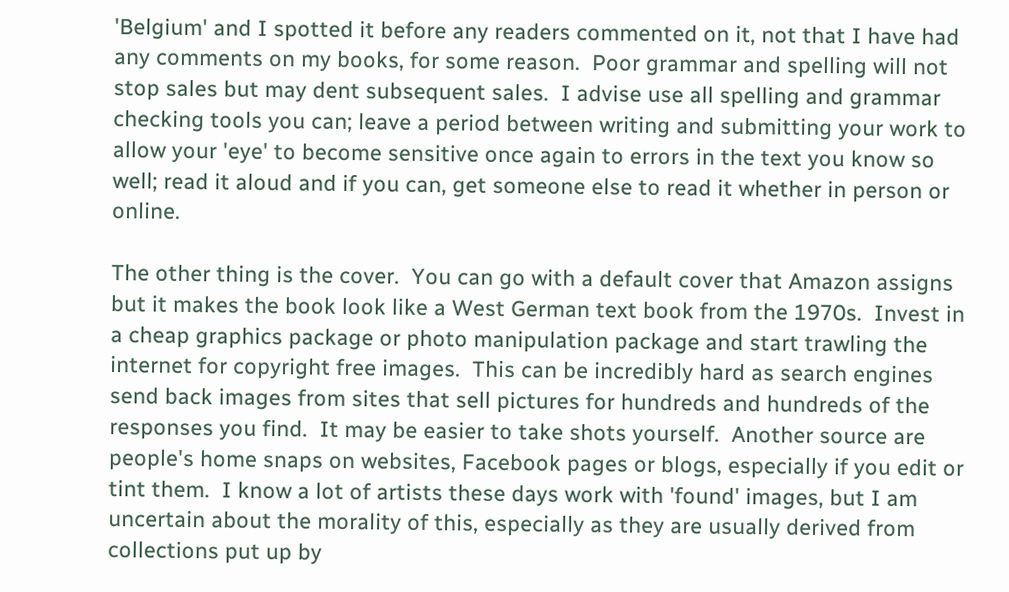'Belgium' and I spotted it before any readers commented on it, not that I have had any comments on my books, for some reason.  Poor grammar and spelling will not stop sales but may dent subsequent sales.  I advise use all spelling and grammar checking tools you can; leave a period between writing and submitting your work to allow your 'eye' to become sensitive once again to errors in the text you know so well; read it aloud and if you can, get someone else to read it whether in person or online.

The other thing is the cover.  You can go with a default cover that Amazon assigns but it makes the book look like a West German text book from the 1970s.  Invest in a cheap graphics package or photo manipulation package and start trawling the internet for copyright free images.  This can be incredibly hard as search engines send back images from sites that sell pictures for hundreds and hundreds of the responses you find.  It may be easier to take shots yourself.  Another source are people's home snaps on websites, Facebook pages or blogs, especially if you edit or tint them.  I know a lot of artists these days work with 'found' images, but I am uncertain about the morality of this, especially as they are usually derived from collections put up by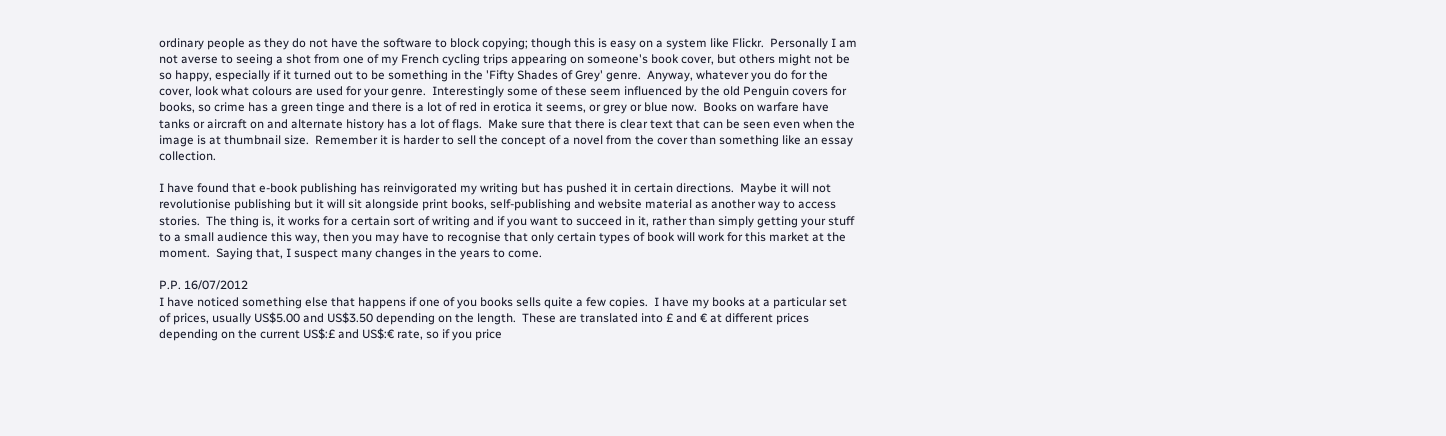ordinary people as they do not have the software to block copying; though this is easy on a system like Flickr.  Personally I am not averse to seeing a shot from one of my French cycling trips appearing on someone's book cover, but others might not be so happy, especially if it turned out to be something in the 'Fifty Shades of Grey' genre.  Anyway, whatever you do for the cover, look what colours are used for your genre.  Interestingly some of these seem influenced by the old Penguin covers for books, so crime has a green tinge and there is a lot of red in erotica it seems, or grey or blue now.  Books on warfare have tanks or aircraft on and alternate history has a lot of flags.  Make sure that there is clear text that can be seen even when the image is at thumbnail size.  Remember it is harder to sell the concept of a novel from the cover than something like an essay collection.

I have found that e-book publishing has reinvigorated my writing but has pushed it in certain directions.  Maybe it will not revolutionise publishing but it will sit alongside print books, self-publishing and website material as another way to access stories.  The thing is, it works for a certain sort of writing and if you want to succeed in it, rather than simply getting your stuff to a small audience this way, then you may have to recognise that only certain types of book will work for this market at the moment.  Saying that, I suspect many changes in the years to come.

P.P. 16/07/2012
I have noticed something else that happens if one of you books sells quite a few copies.  I have my books at a particular set of prices, usually US$5.00 and US$3.50 depending on the length.  These are translated into £ and € at different prices depending on the current US$:£ and US$:€ rate, so if you price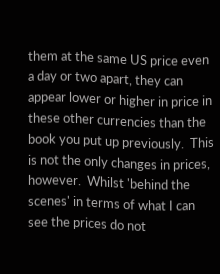them at the same US price even a day or two apart, they can appear lower or higher in price in these other currencies than the book you put up previously.  This is not the only changes in prices, however.  Whilst 'behind the scenes' in terms of what I can see the prices do not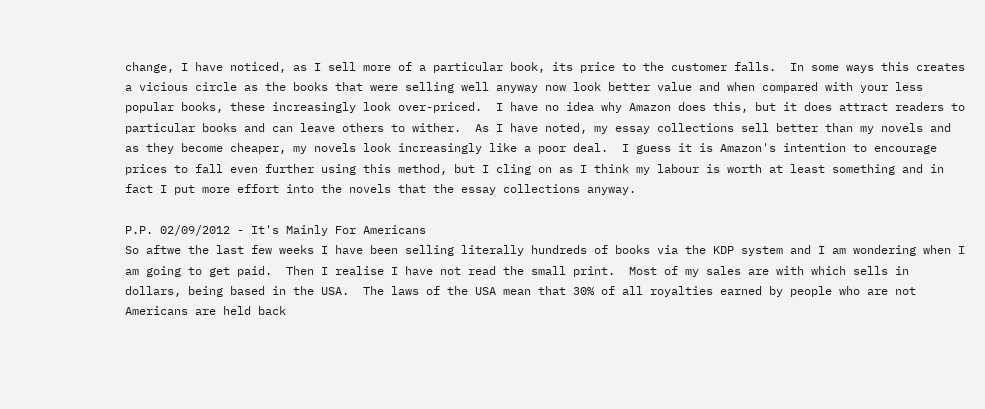change, I have noticed, as I sell more of a particular book, its price to the customer falls.  In some ways this creates a vicious circle as the books that were selling well anyway now look better value and when compared with your less popular books, these increasingly look over-priced.  I have no idea why Amazon does this, but it does attract readers to particular books and can leave others to wither.  As I have noted, my essay collections sell better than my novels and as they become cheaper, my novels look increasingly like a poor deal.  I guess it is Amazon's intention to encourage prices to fall even further using this method, but I cling on as I think my labour is worth at least something and in fact I put more effort into the novels that the essay collections anyway.

P.P. 02/09/2012 - It's Mainly For Americans
So aftwe the last few weeks I have been selling literally hundreds of books via the KDP system and I am wondering when I am going to get paid.  Then I realise I have not read the small print.  Most of my sales are with which sells in dollars, being based in the USA.  The laws of the USA mean that 30% of all royalties earned by people who are not Americans are held back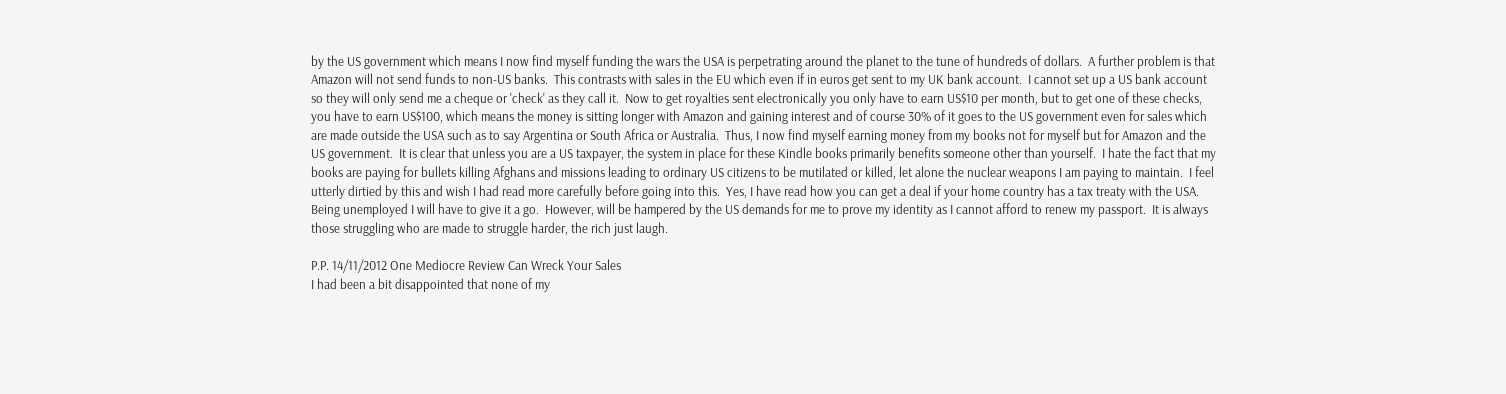by the US government which means I now find myself funding the wars the USA is perpetrating around the planet to the tune of hundreds of dollars.  A further problem is that Amazon will not send funds to non-US banks.  This contrasts with sales in the EU which even if in euros get sent to my UK bank account.  I cannot set up a US bank account so they will only send me a cheque or 'check' as they call it.  Now to get royalties sent electronically you only have to earn US$10 per month, but to get one of these checks, you have to earn US$100, which means the money is sitting longer with Amazon and gaining interest and of course 30% of it goes to the US government even for sales which are made outside the USA such as to say Argentina or South Africa or Australia.  Thus, I now find myself earning money from my books not for myself but for Amazon and the US government.  It is clear that unless you are a US taxpayer, the system in place for these Kindle books primarily benefits someone other than yourself.  I hate the fact that my books are paying for bullets killing Afghans and missions leading to ordinary US citizens to be mutilated or killed, let alone the nuclear weapons I am paying to maintain.  I feel utterly dirtied by this and wish I had read more carefully before going into this.  Yes, I have read how you can get a deal if your home country has a tax treaty with the USA.  Being unemployed I will have to give it a go.  However, will be hampered by the US demands for me to prove my identity as I cannot afford to renew my passport.  It is always those struggling who are made to struggle harder, the rich just laugh.

P.P. 14/11/2012 One Mediocre Review Can Wreck Your Sales
I had been a bit disappointed that none of my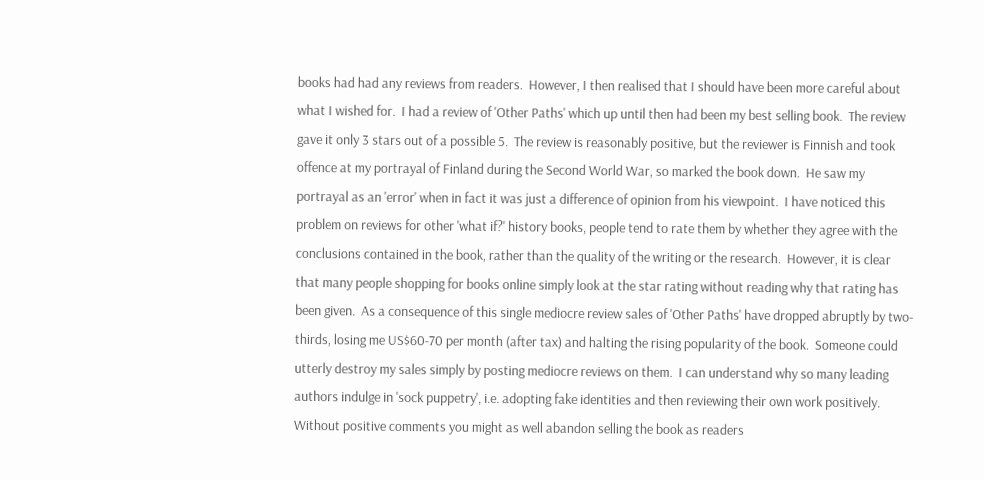books had had any reviews from readers.  However, I then realised that I should have been more careful about what I wished for.  I had a review of 'Other Paths' which up until then had been my best selling book.  The review gave it only 3 stars out of a possible 5.  The review is reasonably positive, but the reviewer is Finnish and took offence at my portrayal of Finland during the Second World War, so marked the book down.  He saw my portrayal as an 'error' when in fact it was just a difference of opinion from his viewpoint.  I have noticed this problem on reviews for other 'what if?' history books, people tend to rate them by whether they agree with the conclusions contained in the book, rather than the quality of the writing or the research.  However, it is clear that many people shopping for books online simply look at the star rating without reading why that rating has been given.  As a consequence of this single mediocre review sales of 'Other Paths' have dropped abruptly by two-thirds, losing me US$60-70 per month (after tax) and halting the rising popularity of the book.  Someone could utterly destroy my sales simply by posting mediocre reviews on them.  I can understand why so many leading authors indulge in 'sock puppetry', i.e. adopting fake identities and then reviewing their own work positively.  Without positive comments you might as well abandon selling the book as readers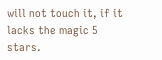will not touch it, if it lacks the magic 5 stars.